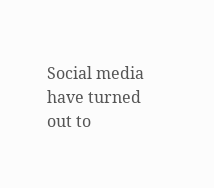Social media have turned out to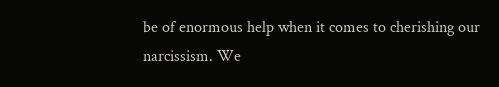be of enormous help when it comes to cherishing our narcissism. We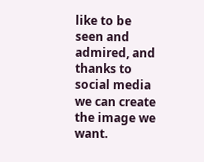like to be seen and admired, and thanks to social media we can create the image we want.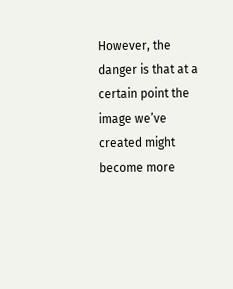However, the danger is that at a certain point the image we’ve created might become more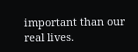important than our real lives.